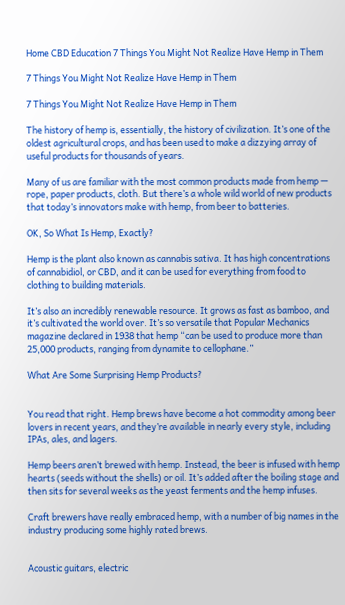Home CBD Education 7 Things You Might Not Realize Have Hemp in Them

7 Things You Might Not Realize Have Hemp in Them

7 Things You Might Not Realize Have Hemp in Them

The history of hemp is, essentially, the history of civilization. It’s one of the oldest agricultural crops, and has been used to make a dizzying array of useful products for thousands of years.

Many of us are familiar with the most common products made from hemp — rope, paper products, cloth. But there’s a whole wild world of new products that today’s innovators make with hemp, from beer to batteries.

OK, So What Is Hemp, Exactly?

Hemp is the plant also known as cannabis sativa. It has high concentrations of cannabidiol, or CBD, and it can be used for everything from food to clothing to building materials.

It’s also an incredibly renewable resource. It grows as fast as bamboo, and it’s cultivated the world over. It’s so versatile that Popular Mechanics magazine declared in 1938 that hemp “can be used to produce more than 25,000 products, ranging from dynamite to cellophane.”

What Are Some Surprising Hemp Products?


You read that right. Hemp brews have become a hot commodity among beer lovers in recent years, and they’re available in nearly every style, including IPAs, ales, and lagers.

Hemp beers aren’t brewed with hemp. Instead, the beer is infused with hemp hearts (seeds without the shells) or oil. It’s added after the boiling stage and then sits for several weeks as the yeast ferments and the hemp infuses.

Craft brewers have really embraced hemp, with a number of big names in the industry producing some highly rated brews.


Acoustic guitars, electric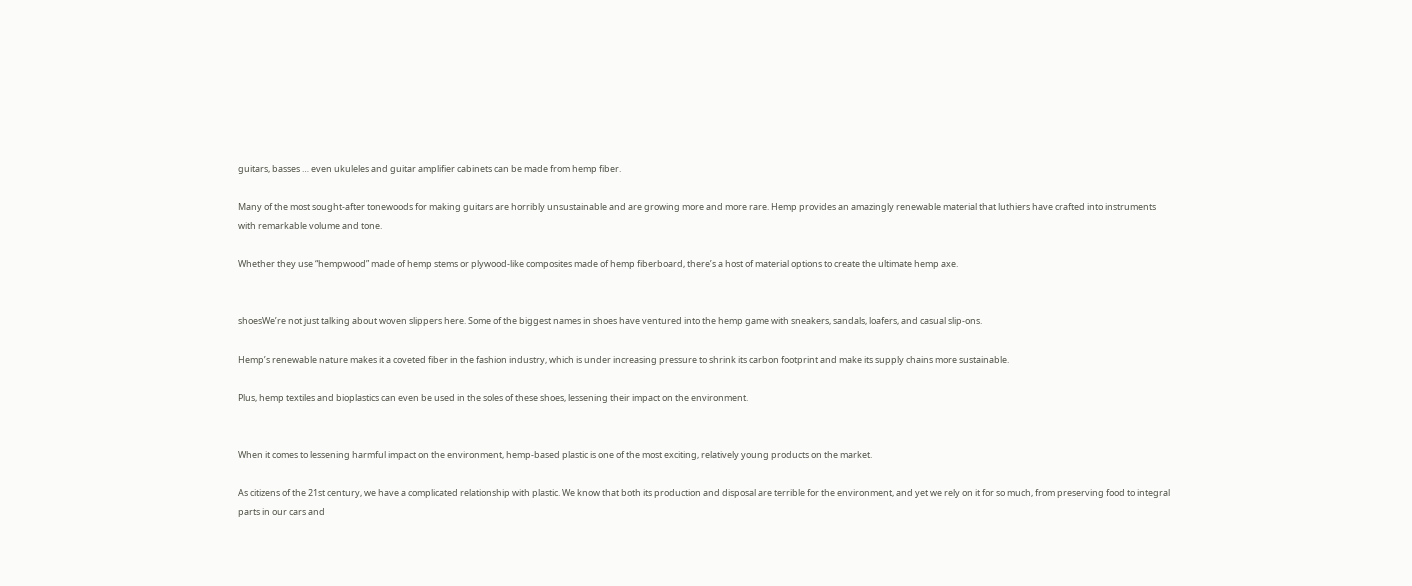guitars, basses … even ukuleles and guitar amplifier cabinets can be made from hemp fiber.

Many of the most sought-after tonewoods for making guitars are horribly unsustainable and are growing more and more rare. Hemp provides an amazingly renewable material that luthiers have crafted into instruments with remarkable volume and tone.

Whether they use “hempwood” made of hemp stems or plywood-like composites made of hemp fiberboard, there’s a host of material options to create the ultimate hemp axe.


shoesWe’re not just talking about woven slippers here. Some of the biggest names in shoes have ventured into the hemp game with sneakers, sandals, loafers, and casual slip-ons.

Hemp’s renewable nature makes it a coveted fiber in the fashion industry, which is under increasing pressure to shrink its carbon footprint and make its supply chains more sustainable.

Plus, hemp textiles and bioplastics can even be used in the soles of these shoes, lessening their impact on the environment.


When it comes to lessening harmful impact on the environment, hemp-based plastic is one of the most exciting, relatively young products on the market.

As citizens of the 21st century, we have a complicated relationship with plastic. We know that both its production and disposal are terrible for the environment, and yet we rely on it for so much, from preserving food to integral parts in our cars and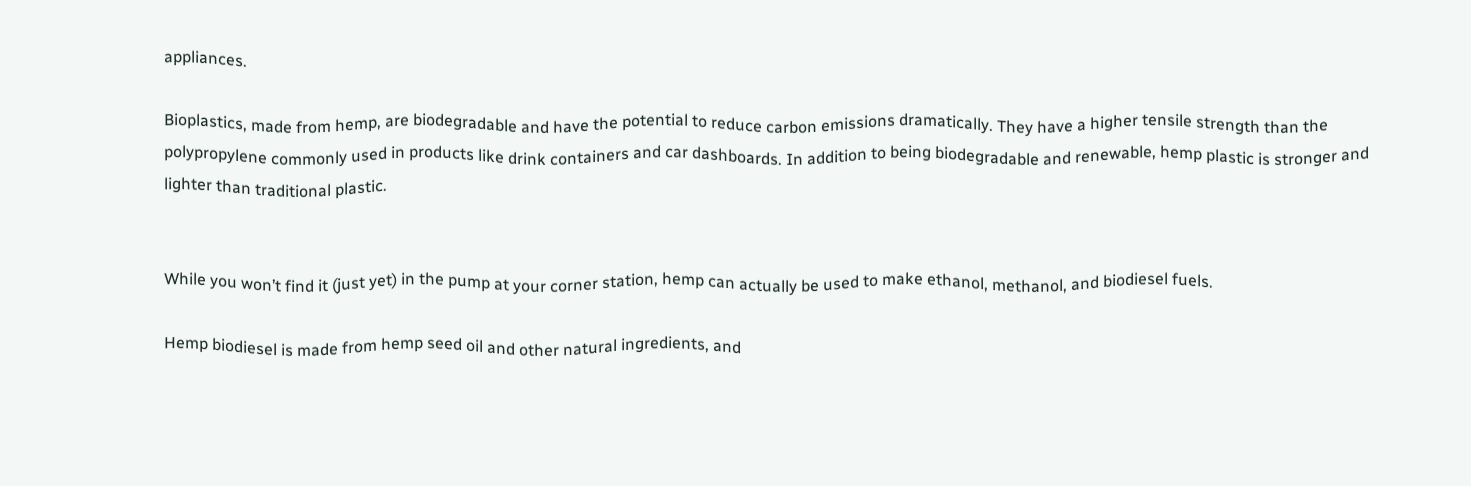appliances.

Bioplastics, made from hemp, are biodegradable and have the potential to reduce carbon emissions dramatically. They have a higher tensile strength than the polypropylene commonly used in products like drink containers and car dashboards. In addition to being biodegradable and renewable, hemp plastic is stronger and lighter than traditional plastic.


While you won’t find it (just yet) in the pump at your corner station, hemp can actually be used to make ethanol, methanol, and biodiesel fuels.

Hemp biodiesel is made from hemp seed oil and other natural ingredients, and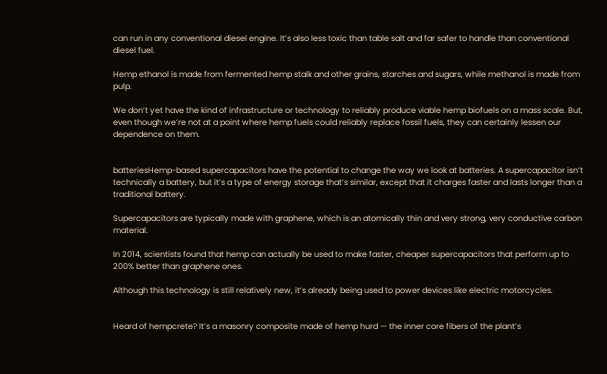can run in any conventional diesel engine. It’s also less toxic than table salt and far safer to handle than conventional diesel fuel.

Hemp ethanol is made from fermented hemp stalk and other grains, starches and sugars, while methanol is made from pulp.

We don’t yet have the kind of infrastructure or technology to reliably produce viable hemp biofuels on a mass scale. But, even though we’re not at a point where hemp fuels could reliably replace fossil fuels, they can certainly lessen our dependence on them.


batteriesHemp-based supercapacitors have the potential to change the way we look at batteries. A supercapacitor isn’t technically a battery, but it’s a type of energy storage that’s similar, except that it charges faster and lasts longer than a traditional battery.

Supercapacitors are typically made with graphene, which is an atomically thin and very strong, very conductive carbon material.

In 2014, scientists found that hemp can actually be used to make faster, cheaper supercapacitors that perform up to 200% better than graphene ones.

Although this technology is still relatively new, it’s already being used to power devices like electric motorcycles.


Heard of hempcrete? It’s a masonry composite made of hemp hurd — the inner core fibers of the plant’s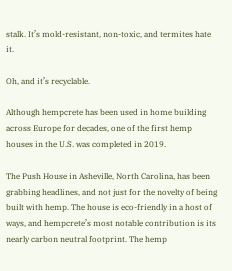stalk. It’s mold-resistant, non-toxic, and termites hate it.

Oh, and it’s recyclable.

Although hempcrete has been used in home building across Europe for decades, one of the first hemp houses in the U.S. was completed in 2019.

The Push House in Asheville, North Carolina, has been grabbing headlines, and not just for the novelty of being built with hemp. The house is eco-friendly in a host of ways, and hempcrete’s most notable contribution is its nearly carbon neutral footprint. The hemp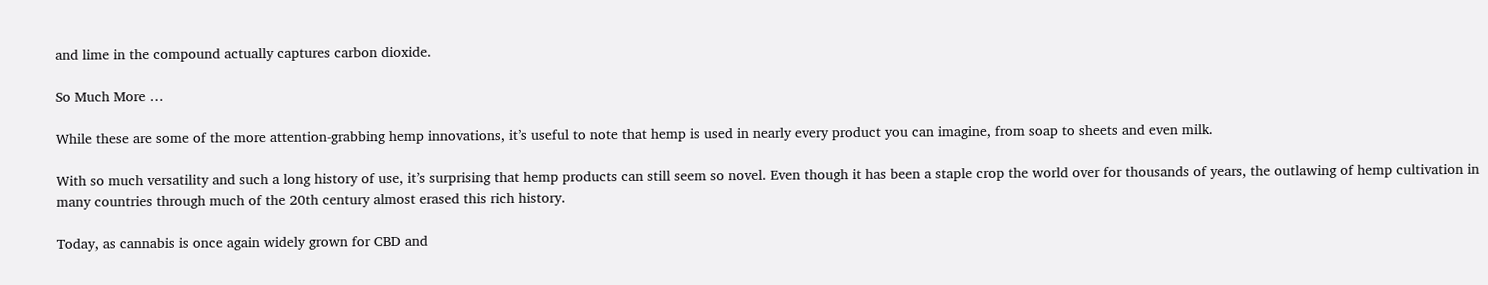and lime in the compound actually captures carbon dioxide.

So Much More …

While these are some of the more attention-grabbing hemp innovations, it’s useful to note that hemp is used in nearly every product you can imagine, from soap to sheets and even milk.

With so much versatility and such a long history of use, it’s surprising that hemp products can still seem so novel. Even though it has been a staple crop the world over for thousands of years, the outlawing of hemp cultivation in many countries through much of the 20th century almost erased this rich history.

Today, as cannabis is once again widely grown for CBD and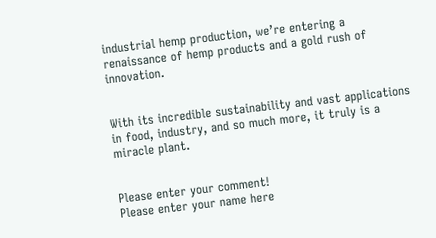industrial hemp production, we’re entering a renaissance of hemp products and a gold rush of innovation.


With its incredible sustainability and vast applications in food, industry, and so much more, it truly is a miracle plant.


Please enter your comment!
Please enter your name here